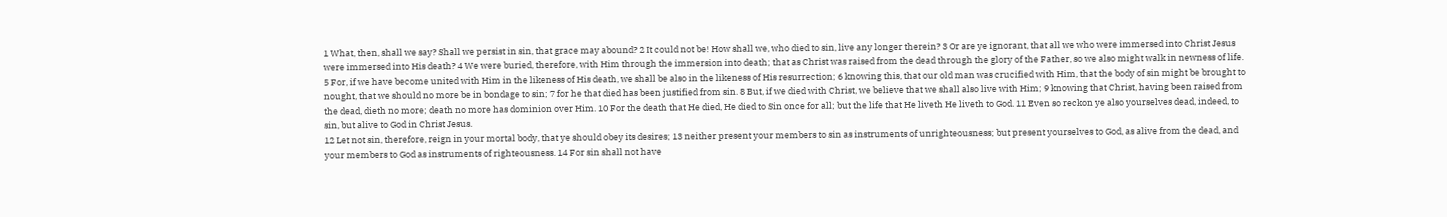1 What, then, shall we say? Shall we persist in sin, that grace may abound? 2 It could not be! How shall we, who died to sin, live any longer therein? 3 Or are ye ignorant, that all we who were immersed into Christ Jesus were immersed into His death? 4 We were buried, therefore, with Him through the immersion into death; that as Christ was raised from the dead through the glory of the Father, so we also might walk in newness of life. 5 For, if we have become united with Him in the likeness of His death, we shall be also in the likeness of His resurrection; 6 knowing this, that our old man was crucified with Him, that the body of sin might be brought to nought, that we should no more be in bondage to sin; 7 for he that died has been justified from sin. 8 But, if we died with Christ, we believe that we shall also live with Him; 9 knowing that Christ, having been raised from the dead, dieth no more; death no more has dominion over Him. 10 For the death that He died, He died to Sin once for all; but the life that He liveth He liveth to God. 11 Even so reckon ye also yourselves dead, indeed, to sin, but alive to God in Christ Jesus.
12 Let not sin, therefore, reign in your mortal body, that ye should obey its desires; 13 neither present your members to sin as instruments of unrighteousness; but present yourselves to God, as alive from the dead, and your members to God as instruments of righteousness. 14 For sin shall not have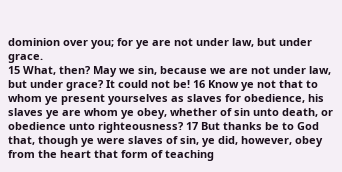dominion over you; for ye are not under law, but under grace.
15 What, then? May we sin, because we are not under law, but under grace? It could not be! 16 Know ye not that to whom ye present yourselves as slaves for obedience, his slaves ye are whom ye obey, whether of sin unto death, or obedience unto righteousness? 17 But thanks be to God that, though ye were slaves of sin, ye did, however, obey from the heart that form of teaching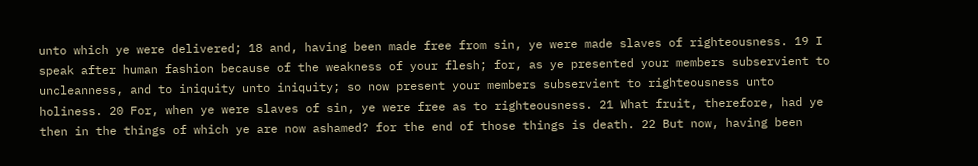unto which ye were delivered; 18 and, having been made free from sin, ye were made slaves of righteousness. 19 I speak after human fashion because of the weakness of your flesh; for, as ye presented your members subservient to uncleanness, and to iniquity unto iniquity; so now present your members subservient to righteousness unto holiness. 20 For, when ye were slaves of sin, ye were free as to righteousness. 21 What fruit, therefore, had ye then in the things of which ye are now ashamed? for the end of those things is death. 22 But now, having been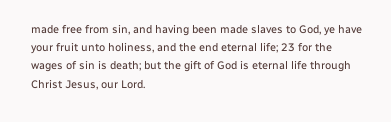made free from sin, and having been made slaves to God, ye have your fruit unto holiness, and the end eternal life; 23 for the wages of sin is death; but the gift of God is eternal life through Christ Jesus, our Lord.